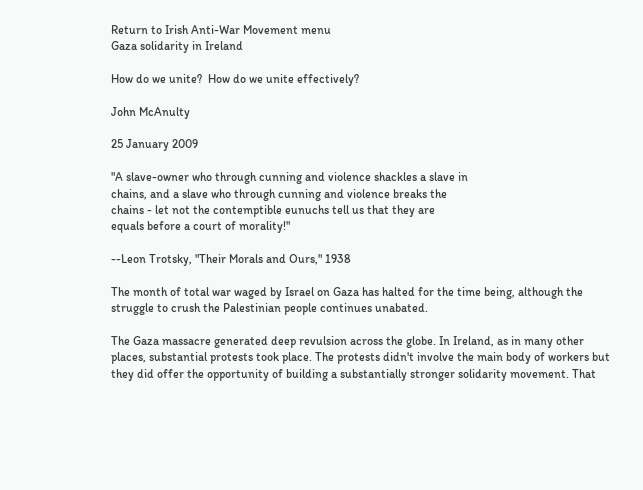Return to Irish Anti-War Movement menu
Gaza solidarity in Ireland

How do we unite?  How do we unite effectively?

John McAnulty

25 January 2009

"A slave-owner who through cunning and violence shackles a slave in
chains, and a slave who through cunning and violence breaks the
chains - let not the contemptible eunuchs tell us that they are
equals before a court of morality!"

--Leon Trotsky, "Their Morals and Ours," 1938

The month of total war waged by Israel on Gaza has halted for the time being, although the struggle to crush the Palestinian people continues unabated.

The Gaza massacre generated deep revulsion across the globe. In Ireland, as in many other places, substantial protests took place. The protests didn't involve the main body of workers but they did offer the opportunity of building a substantially stronger solidarity movement. That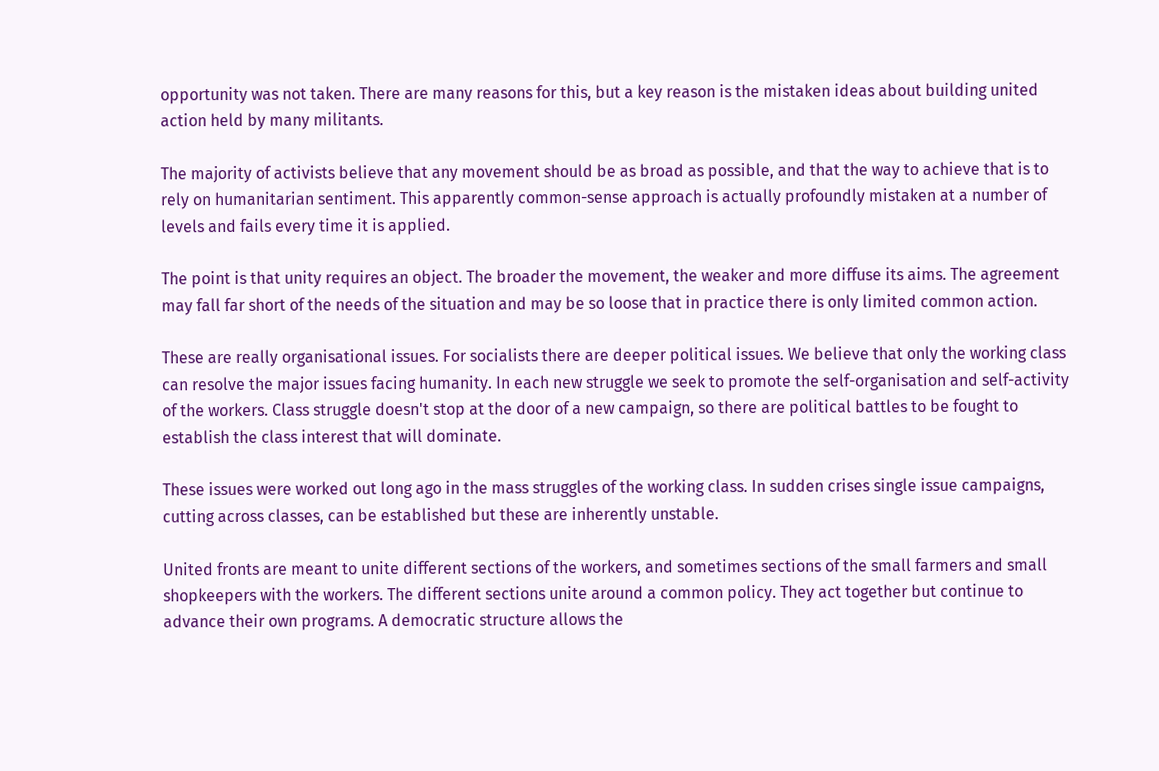opportunity was not taken. There are many reasons for this, but a key reason is the mistaken ideas about building united action held by many militants.

The majority of activists believe that any movement should be as broad as possible, and that the way to achieve that is to rely on humanitarian sentiment. This apparently common-sense approach is actually profoundly mistaken at a number of levels and fails every time it is applied.

The point is that unity requires an object. The broader the movement, the weaker and more diffuse its aims. The agreement may fall far short of the needs of the situation and may be so loose that in practice there is only limited common action.

These are really organisational issues. For socialists there are deeper political issues. We believe that only the working class can resolve the major issues facing humanity. In each new struggle we seek to promote the self-organisation and self-activity of the workers. Class struggle doesn't stop at the door of a new campaign, so there are political battles to be fought to establish the class interest that will dominate.

These issues were worked out long ago in the mass struggles of the working class. In sudden crises single issue campaigns, cutting across classes, can be established but these are inherently unstable.

United fronts are meant to unite different sections of the workers, and sometimes sections of the small farmers and small shopkeepers with the workers. The different sections unite around a common policy. They act together but continue to advance their own programs. A democratic structure allows the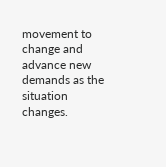movement to change and advance new demands as the situation changes.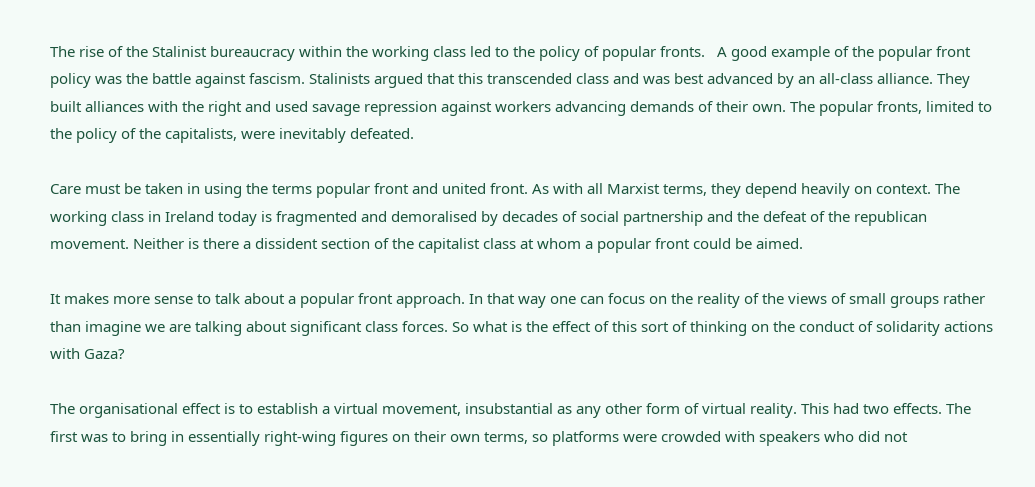The rise of the Stalinist bureaucracy within the working class led to the policy of popular fronts.   A good example of the popular front policy was the battle against fascism. Stalinists argued that this transcended class and was best advanced by an all-class alliance. They built alliances with the right and used savage repression against workers advancing demands of their own. The popular fronts, limited to the policy of the capitalists, were inevitably defeated.

Care must be taken in using the terms popular front and united front. As with all Marxist terms, they depend heavily on context. The working class in Ireland today is fragmented and demoralised by decades of social partnership and the defeat of the republican movement. Neither is there a dissident section of the capitalist class at whom a popular front could be aimed.

It makes more sense to talk about a popular front approach. In that way one can focus on the reality of the views of small groups rather than imagine we are talking about significant class forces. So what is the effect of this sort of thinking on the conduct of solidarity actions with Gaza?

The organisational effect is to establish a virtual movement, insubstantial as any other form of virtual reality. This had two effects. The first was to bring in essentially right-wing figures on their own terms, so platforms were crowded with speakers who did not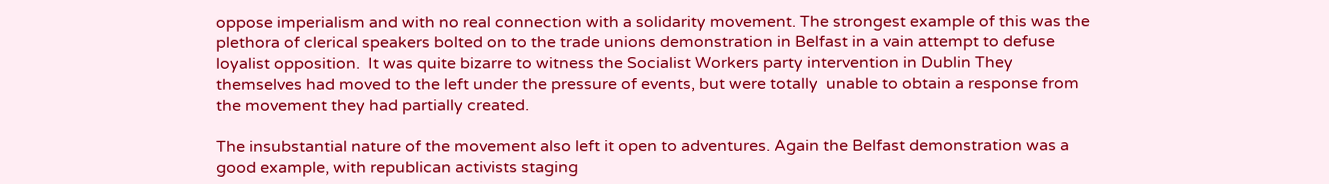oppose imperialism and with no real connection with a solidarity movement. The strongest example of this was the plethora of clerical speakers bolted on to the trade unions demonstration in Belfast in a vain attempt to defuse loyalist opposition.  It was quite bizarre to witness the Socialist Workers party intervention in Dublin They themselves had moved to the left under the pressure of events, but were totally  unable to obtain a response from the movement they had partially created.

The insubstantial nature of the movement also left it open to adventures. Again the Belfast demonstration was a good example, with republican activists staging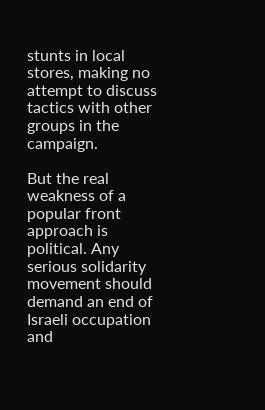stunts in local stores, making no attempt to discuss tactics with other groups in the campaign.

But the real weakness of a popular front approach is political. Any serious solidarity movement should demand an end of Israeli occupation and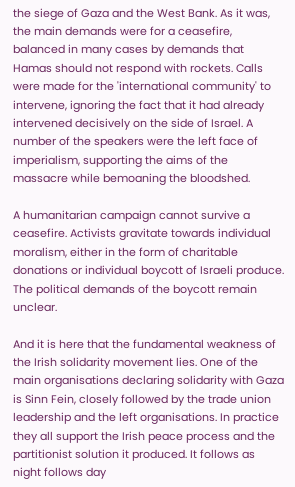the siege of Gaza and the West Bank. As it was, the main demands were for a ceasefire, balanced in many cases by demands that Hamas should not respond with rockets. Calls were made for the 'international community' to intervene, ignoring the fact that it had already intervened decisively on the side of Israel. A number of the speakers were the left face of imperialism, supporting the aims of the massacre while bemoaning the bloodshed.

A humanitarian campaign cannot survive a ceasefire. Activists gravitate towards individual moralism, either in the form of charitable donations or individual boycott of Israeli produce. The political demands of the boycott remain unclear.

And it is here that the fundamental weakness of the Irish solidarity movement lies. One of the main organisations declaring solidarity with Gaza is Sinn Fein, closely followed by the trade union leadership and the left organisations. In practice they all support the Irish peace process and the partitionist solution it produced. It follows as night follows day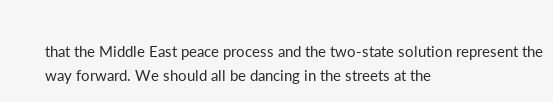that the Middle East peace process and the two-state solution represent the way forward. We should all be dancing in the streets at the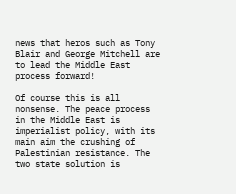news that heros such as Tony Blair and George Mitchell are to lead the Middle East process forward!

Of course this is all nonsense. The peace process in the Middle East is imperialist policy, with its main aim the crushing of Palestinian resistance. The two state solution is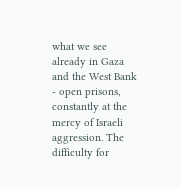what we see already in Gaza and the West Bank - open prisons, constantly at the mercy of Israeli aggression. The difficulty for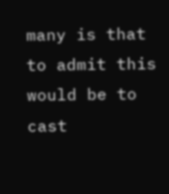many is that to admit this would be to cast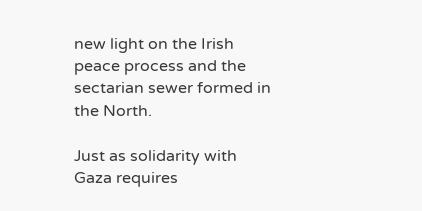new light on the Irish peace process and the sectarian sewer formed in the North.

Just as solidarity with Gaza requires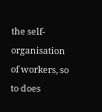the self-organisation of workers, so to does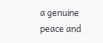a genuine peace and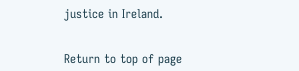justice in Ireland.


Return to top of page